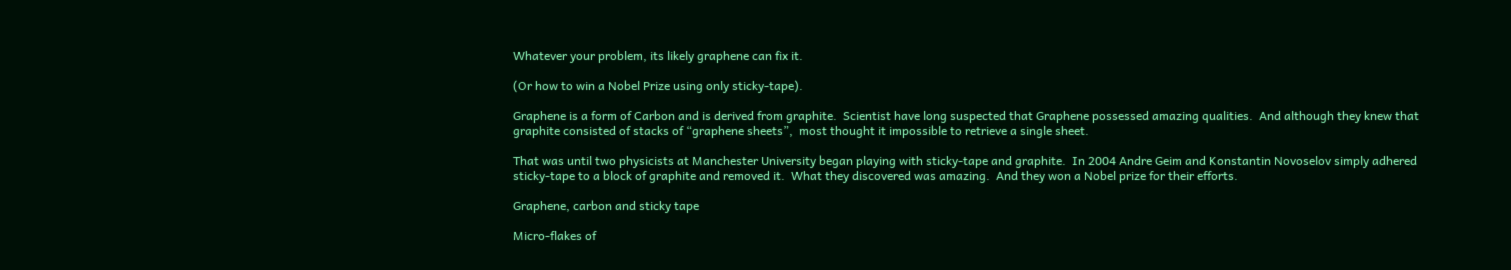Whatever your problem, its likely graphene can fix it.

(Or how to win a Nobel Prize using only sticky-tape).

Graphene is a form of Carbon and is derived from graphite.  Scientist have long suspected that Graphene possessed amazing qualities.  And although they knew that graphite consisted of stacks of “graphene sheets”,  most thought it impossible to retrieve a single sheet.

That was until two physicists at Manchester University began playing with sticky-tape and graphite.  In 2004 Andre Geim and Konstantin Novoselov simply adhered sticky-tape to a block of graphite and removed it.  What they discovered was amazing.  And they won a Nobel prize for their efforts.

Graphene, carbon and sticky tape

Micro-flakes of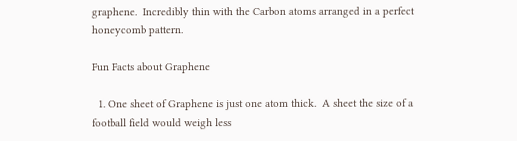graphene.  Incredibly thin with the Carbon atoms arranged in a perfect honeycomb pattern.

Fun Facts about Graphene

  1. One sheet of Graphene is just one atom thick.  A sheet the size of a football field would weigh less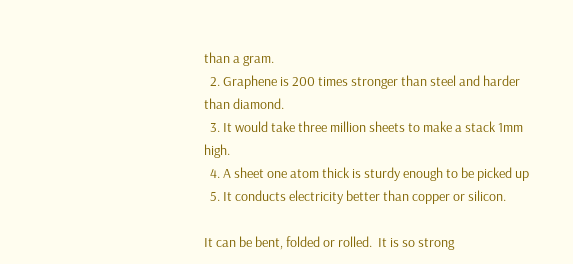than a gram.
  2. Graphene is 200 times stronger than steel and harder than diamond.
  3. It would take three million sheets to make a stack 1mm high.
  4. A sheet one atom thick is sturdy enough to be picked up
  5. It conducts electricity better than copper or silicon.

It can be bent, folded or rolled.  It is so strong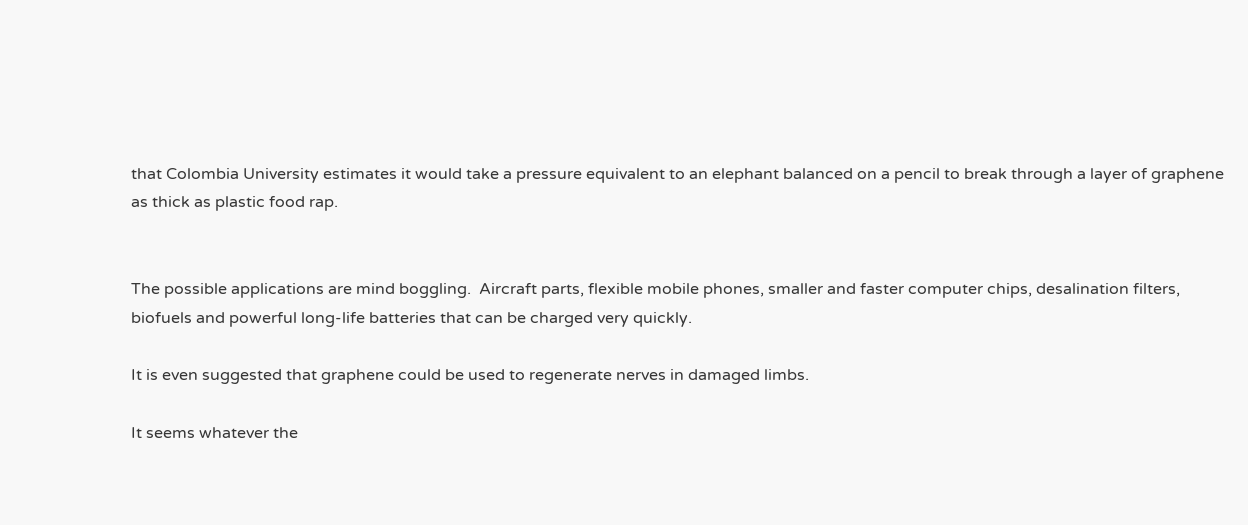that Colombia University estimates it would take a pressure equivalent to an elephant balanced on a pencil to break through a layer of graphene as thick as plastic food rap.


The possible applications are mind boggling.  Aircraft parts, flexible mobile phones, smaller and faster computer chips, desalination filters, biofuels and powerful long-life batteries that can be charged very quickly.

It is even suggested that graphene could be used to regenerate nerves in damaged limbs.

It seems whatever the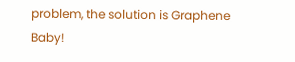problem, the solution is Graphene Baby!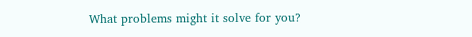What problems might it solve for you?